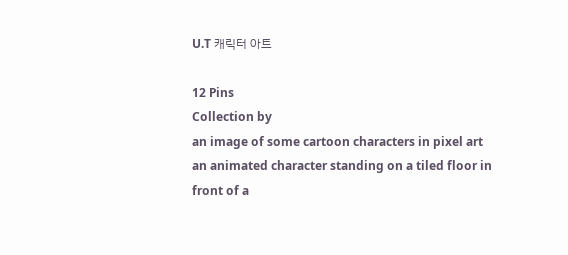U.T 캐릭터 아트

12 Pins
Collection by
an image of some cartoon characters in pixel art
an animated character standing on a tiled floor in front of a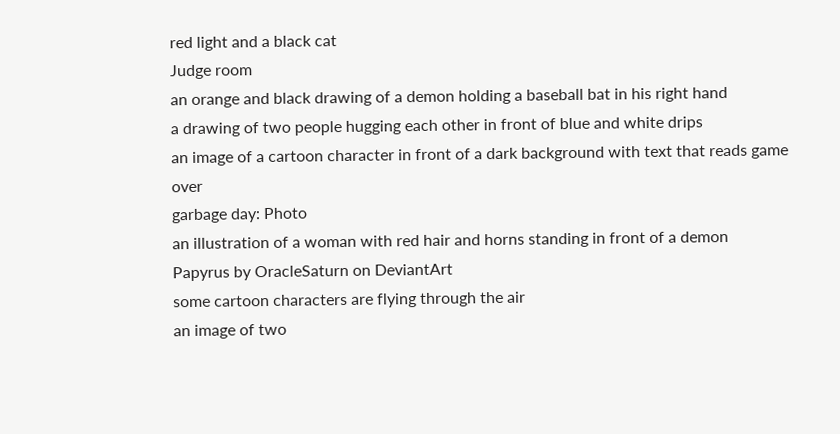red light and a black cat
Judge room
an orange and black drawing of a demon holding a baseball bat in his right hand
a drawing of two people hugging each other in front of blue and white drips
an image of a cartoon character in front of a dark background with text that reads game over
garbage day: Photo
an illustration of a woman with red hair and horns standing in front of a demon
Papyrus by OracleSaturn on DeviantArt
some cartoon characters are flying through the air
an image of two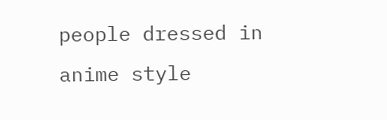people dressed in anime style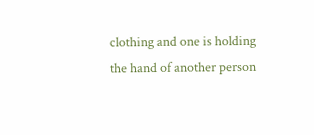clothing and one is holding the hand of another person